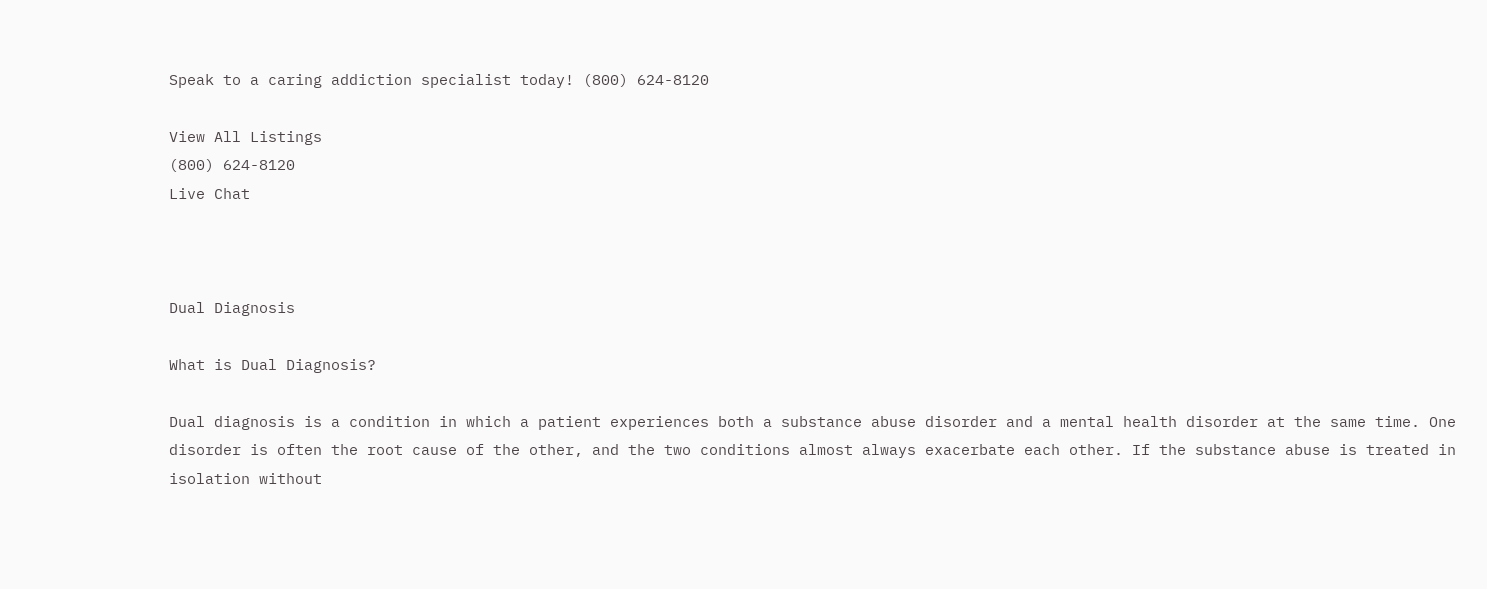Speak to a caring addiction specialist today! (800) 624-8120

View All Listings
(800) 624-8120
Live Chat



Dual Diagnosis

What is Dual Diagnosis?

Dual diagnosis is a condition in which a patient experiences both a substance abuse disorder and a mental health disorder at the same time. One disorder is often the root cause of the other, and the two conditions almost always exacerbate each other. If the substance abuse is treated in isolation without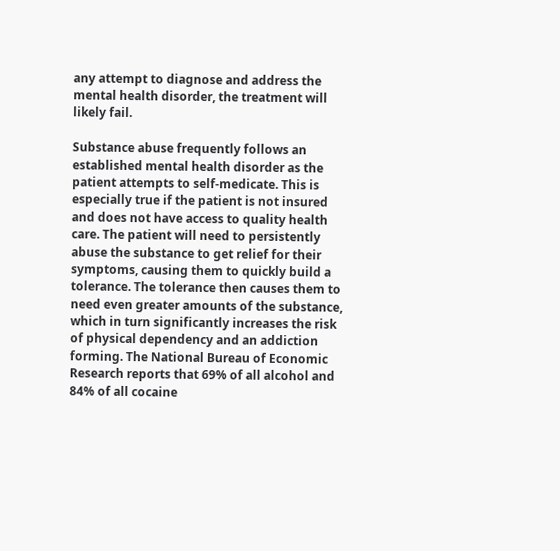any attempt to diagnose and address the mental health disorder, the treatment will likely fail.

Substance abuse frequently follows an established mental health disorder as the patient attempts to self-medicate. This is especially true if the patient is not insured and does not have access to quality health care. The patient will need to persistently abuse the substance to get relief for their symptoms, causing them to quickly build a tolerance. The tolerance then causes them to need even greater amounts of the substance, which in turn significantly increases the risk of physical dependency and an addiction forming. The National Bureau of Economic Research reports that 69% of all alcohol and 84% of all cocaine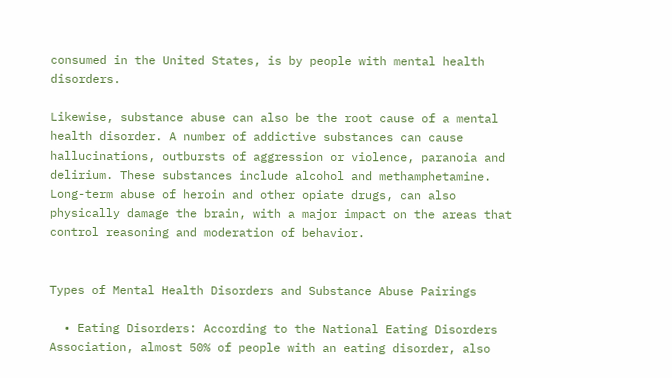consumed in the United States, is by people with mental health disorders.

Likewise, substance abuse can also be the root cause of a mental health disorder. A number of addictive substances can cause hallucinations, outbursts of aggression or violence, paranoia and delirium. These substances include alcohol and methamphetamine. Long-term abuse of heroin and other opiate drugs, can also physically damage the brain, with a major impact on the areas that control reasoning and moderation of behavior.


Types of Mental Health Disorders and Substance Abuse Pairings

  • Eating Disorders: According to the National Eating Disorders Association, almost 50% of people with an eating disorder, also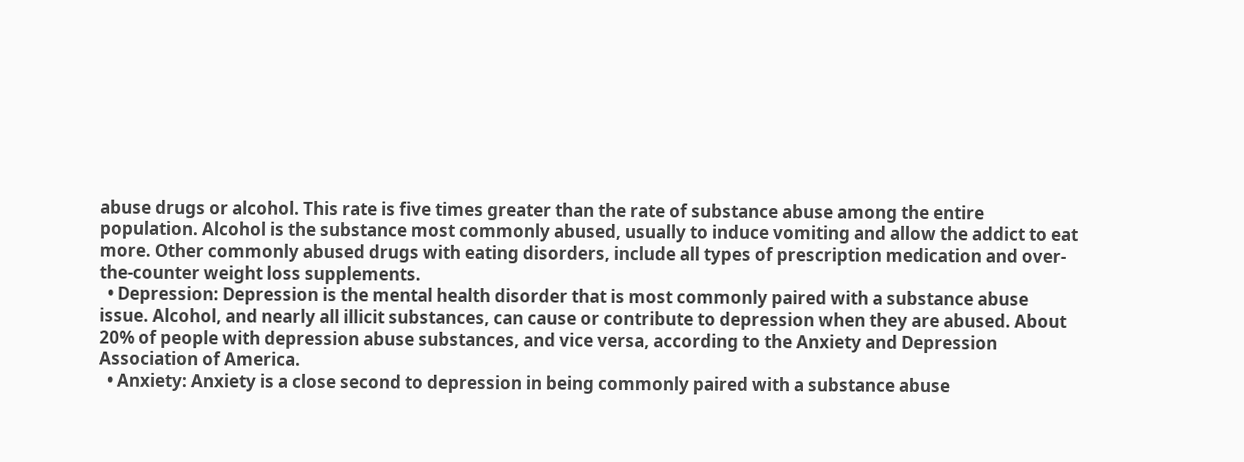abuse drugs or alcohol. This rate is five times greater than the rate of substance abuse among the entire population. Alcohol is the substance most commonly abused, usually to induce vomiting and allow the addict to eat more. Other commonly abused drugs with eating disorders, include all types of prescription medication and over-the-counter weight loss supplements.
  • Depression: Depression is the mental health disorder that is most commonly paired with a substance abuse issue. Alcohol, and nearly all illicit substances, can cause or contribute to depression when they are abused. About 20% of people with depression abuse substances, and vice versa, according to the Anxiety and Depression Association of America.
  • Anxiety: Anxiety is a close second to depression in being commonly paired with a substance abuse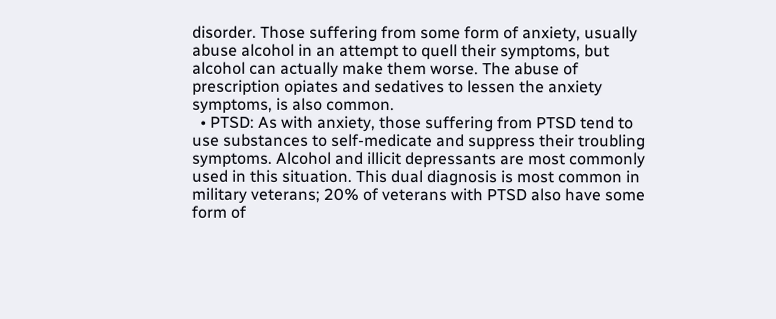disorder. Those suffering from some form of anxiety, usually abuse alcohol in an attempt to quell their symptoms, but alcohol can actually make them worse. The abuse of prescription opiates and sedatives to lessen the anxiety symptoms, is also common.
  • PTSD: As with anxiety, those suffering from PTSD tend to use substances to self-medicate and suppress their troubling symptoms. Alcohol and illicit depressants are most commonly used in this situation. This dual diagnosis is most common in military veterans; 20% of veterans with PTSD also have some form of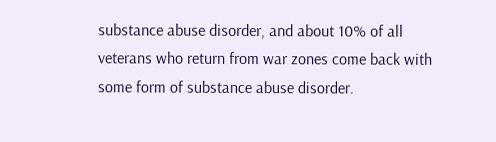substance abuse disorder, and about 10% of all veterans who return from war zones come back with some form of substance abuse disorder.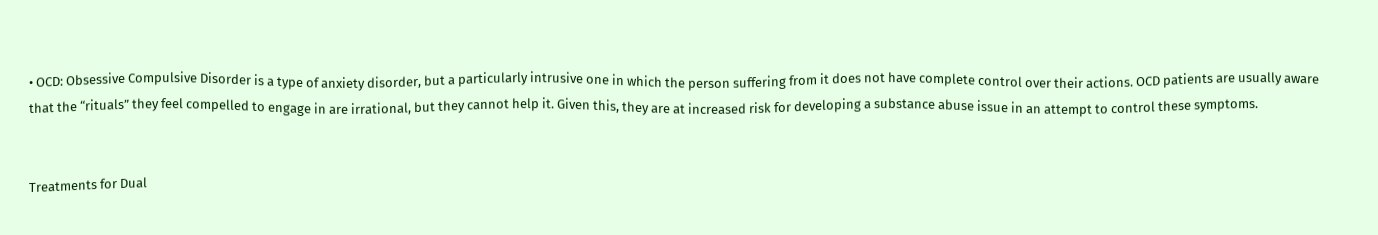• OCD: Obsessive Compulsive Disorder is a type of anxiety disorder, but a particularly intrusive one in which the person suffering from it does not have complete control over their actions. OCD patients are usually aware that the “rituals” they feel compelled to engage in are irrational, but they cannot help it. Given this, they are at increased risk for developing a substance abuse issue in an attempt to control these symptoms.


Treatments for Dual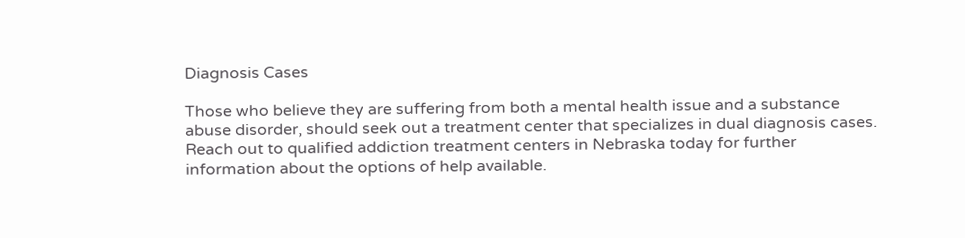Diagnosis Cases

Those who believe they are suffering from both a mental health issue and a substance abuse disorder, should seek out a treatment center that specializes in dual diagnosis cases. Reach out to qualified addiction treatment centers in Nebraska today for further information about the options of help available.